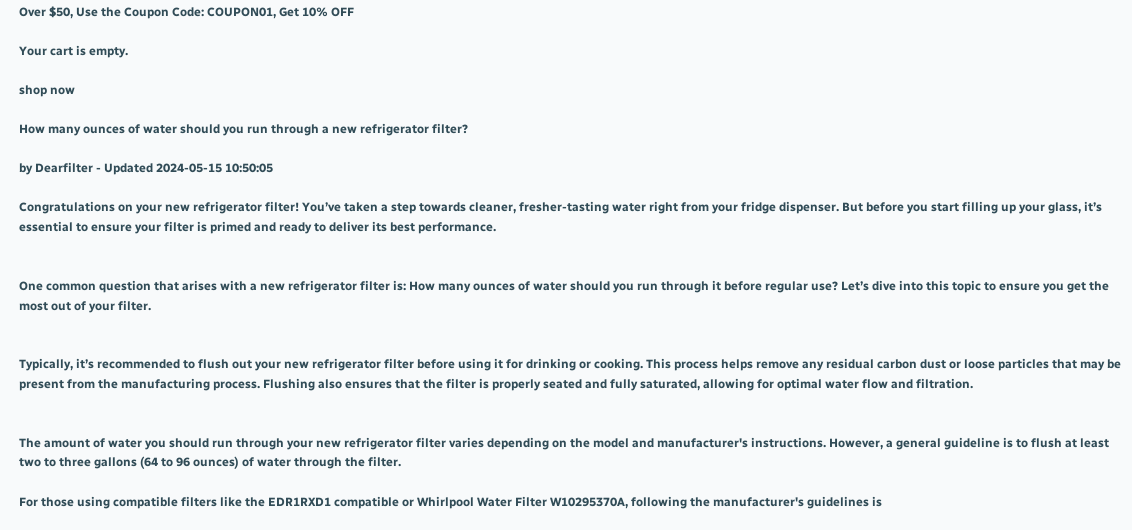Over $50, Use the Coupon Code: COUPON01, Get 10% OFF

Your cart is empty.

shop now

How many ounces of water should you run through a new refrigerator filter?

by Dearfilter - Updated 2024-05-15 10:50:05

Congratulations on your new refrigerator filter! You’ve taken a step towards cleaner, fresher-tasting water right from your fridge dispenser. But before you start filling up your glass, it’s essential to ensure your filter is primed and ready to deliver its best performance.


One common question that arises with a new refrigerator filter is: How many ounces of water should you run through it before regular use? Let’s dive into this topic to ensure you get the most out of your filter.


Typically, it’s recommended to flush out your new refrigerator filter before using it for drinking or cooking. This process helps remove any residual carbon dust or loose particles that may be present from the manufacturing process. Flushing also ensures that the filter is properly seated and fully saturated, allowing for optimal water flow and filtration.


The amount of water you should run through your new refrigerator filter varies depending on the model and manufacturer's instructions. However, a general guideline is to flush at least two to three gallons (64 to 96 ounces) of water through the filter.

For those using compatible filters like the EDR1RXD1 compatible or Whirlpool Water Filter W10295370A, following the manufacturer's guidelines is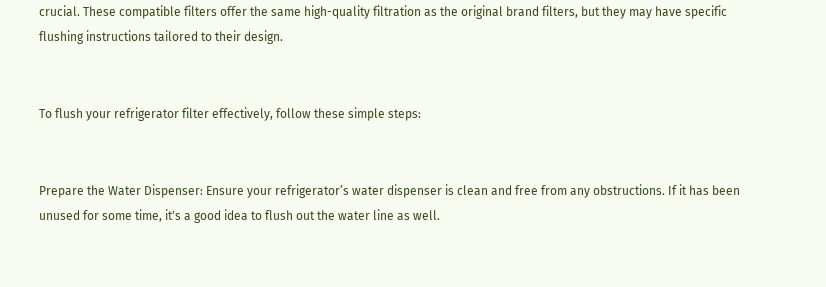crucial. These compatible filters offer the same high-quality filtration as the original brand filters, but they may have specific flushing instructions tailored to their design.


To flush your refrigerator filter effectively, follow these simple steps:


Prepare the Water Dispenser: Ensure your refrigerator’s water dispenser is clean and free from any obstructions. If it has been unused for some time, it's a good idea to flush out the water line as well.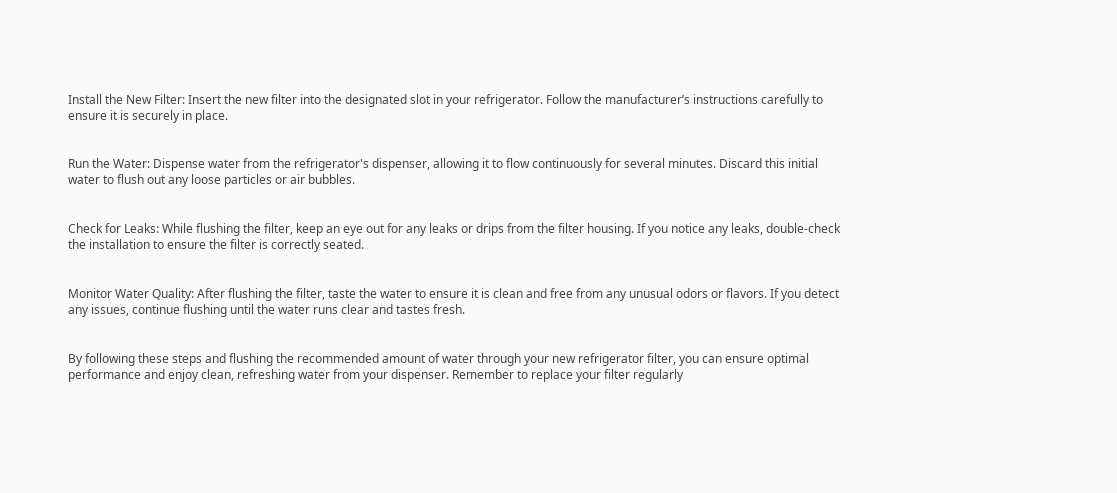Install the New Filter: Insert the new filter into the designated slot in your refrigerator. Follow the manufacturer’s instructions carefully to ensure it is securely in place.


Run the Water: Dispense water from the refrigerator's dispenser, allowing it to flow continuously for several minutes. Discard this initial water to flush out any loose particles or air bubbles.


Check for Leaks: While flushing the filter, keep an eye out for any leaks or drips from the filter housing. If you notice any leaks, double-check the installation to ensure the filter is correctly seated.


Monitor Water Quality: After flushing the filter, taste the water to ensure it is clean and free from any unusual odors or flavors. If you detect any issues, continue flushing until the water runs clear and tastes fresh.


By following these steps and flushing the recommended amount of water through your new refrigerator filter, you can ensure optimal performance and enjoy clean, refreshing water from your dispenser. Remember to replace your filter regularly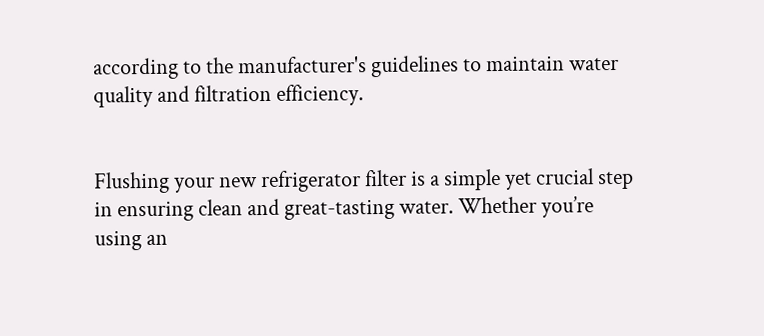according to the manufacturer's guidelines to maintain water quality and filtration efficiency.


Flushing your new refrigerator filter is a simple yet crucial step in ensuring clean and great-tasting water. Whether you’re using an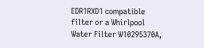EDR1RXD1 compatible filter or a Whirlpool Water Filter W10295370A,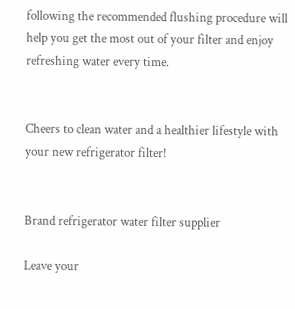following the recommended flushing procedure will help you get the most out of your filter and enjoy refreshing water every time.


Cheers to clean water and a healthier lifestyle with your new refrigerator filter!


Brand refrigerator water filter supplier

Leave your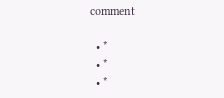comment

  • *
  • *
  • *